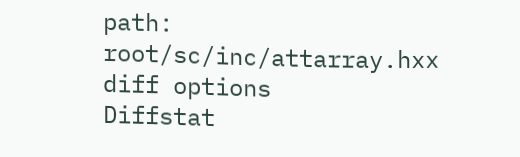path: root/sc/inc/attarray.hxx
diff options
Diffstat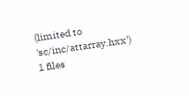(limited to 'sc/inc/attarray.hxx')
1 files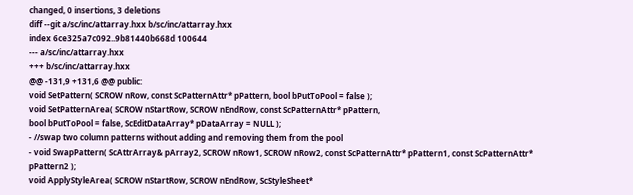changed, 0 insertions, 3 deletions
diff --git a/sc/inc/attarray.hxx b/sc/inc/attarray.hxx
index 6ce325a7c092..9b81440b668d 100644
--- a/sc/inc/attarray.hxx
+++ b/sc/inc/attarray.hxx
@@ -131,9 +131,6 @@ public:
void SetPattern( SCROW nRow, const ScPatternAttr* pPattern, bool bPutToPool = false );
void SetPatternArea( SCROW nStartRow, SCROW nEndRow, const ScPatternAttr* pPattern,
bool bPutToPool = false, ScEditDataArray* pDataArray = NULL );
- //swap two column patterns without adding and removing them from the pool
- void SwapPattern( ScAttrArray& pArray2, SCROW nRow1, SCROW nRow2, const ScPatternAttr* pPattern1, const ScPatternAttr* pPattern2 );
void ApplyStyleArea( SCROW nStartRow, SCROW nEndRow, ScStyleSheet*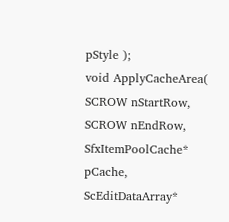pStyle );
void ApplyCacheArea( SCROW nStartRow, SCROW nEndRow, SfxItemPoolCache* pCache,
ScEditDataArray*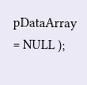pDataArray = NULL );